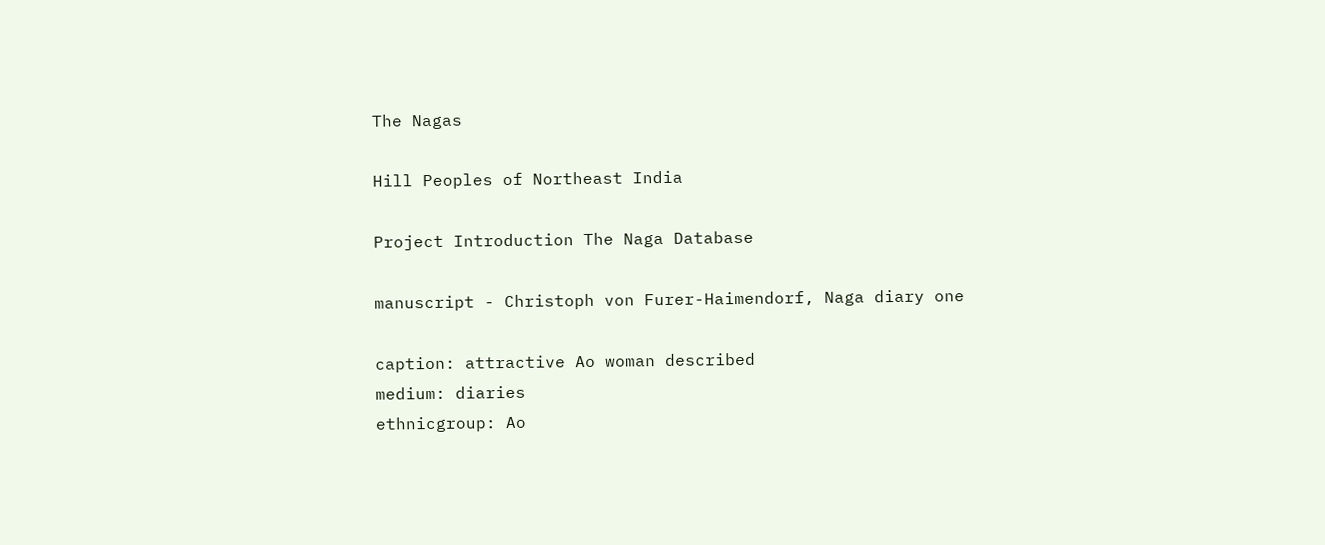The Nagas

Hill Peoples of Northeast India

Project Introduction The Naga Database

manuscript - Christoph von Furer-Haimendorf, Naga diary one

caption: attractive Ao woman described
medium: diaries
ethnicgroup: Ao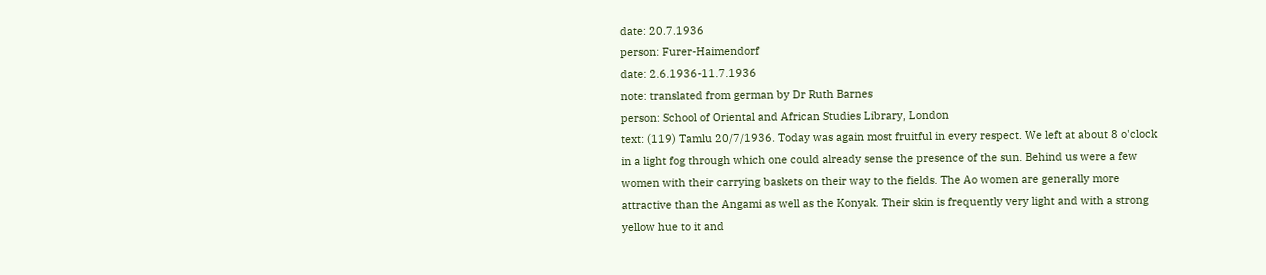date: 20.7.1936
person: Furer-Haimendorf
date: 2.6.1936-11.7.1936
note: translated from german by Dr Ruth Barnes
person: School of Oriental and African Studies Library, London
text: (119) Tamlu 20/7/1936. Today was again most fruitful in every respect. We left at about 8 o'clock in a light fog through which one could already sense the presence of the sun. Behind us were a few women with their carrying baskets on their way to the fields. The Ao women are generally more attractive than the Angami as well as the Konyak. Their skin is frequently very light and with a strong yellow hue to it and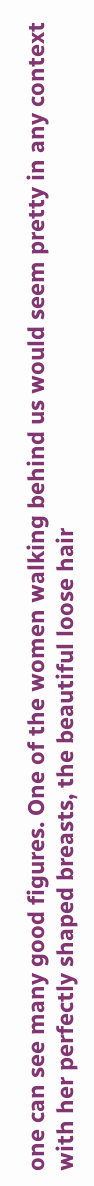one can see many good figures. One of the women walking behind us would seem pretty in any context with her perfectly shaped breasts, the beautiful loose hair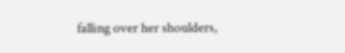falling over her shoulders,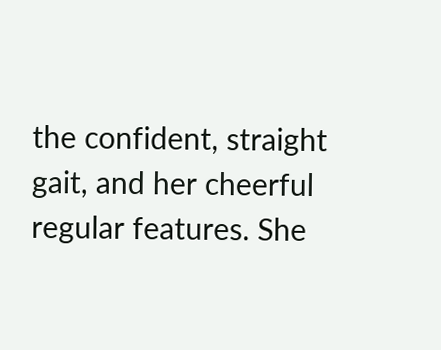the confident, straight gait, and her cheerful regular features. She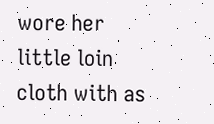wore her little loin cloth with as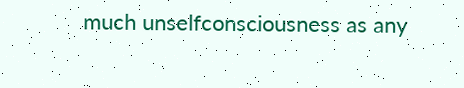much unselfconsciousness as any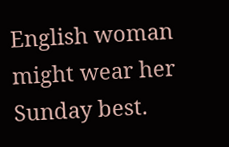English woman might wear her Sunday best.